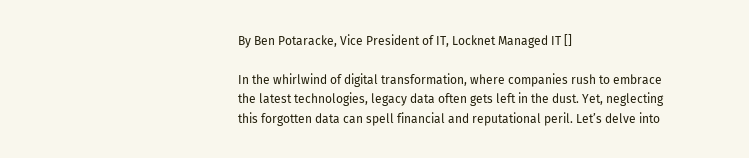By Ben Potaracke, Vice President of IT, Locknet Managed IT []

In the whirlwind of digital transformation, where companies rush to embrace the latest technologies, legacy data often gets left in the dust. Yet, neglecting this forgotten data can spell financial and reputational peril. Let’s delve into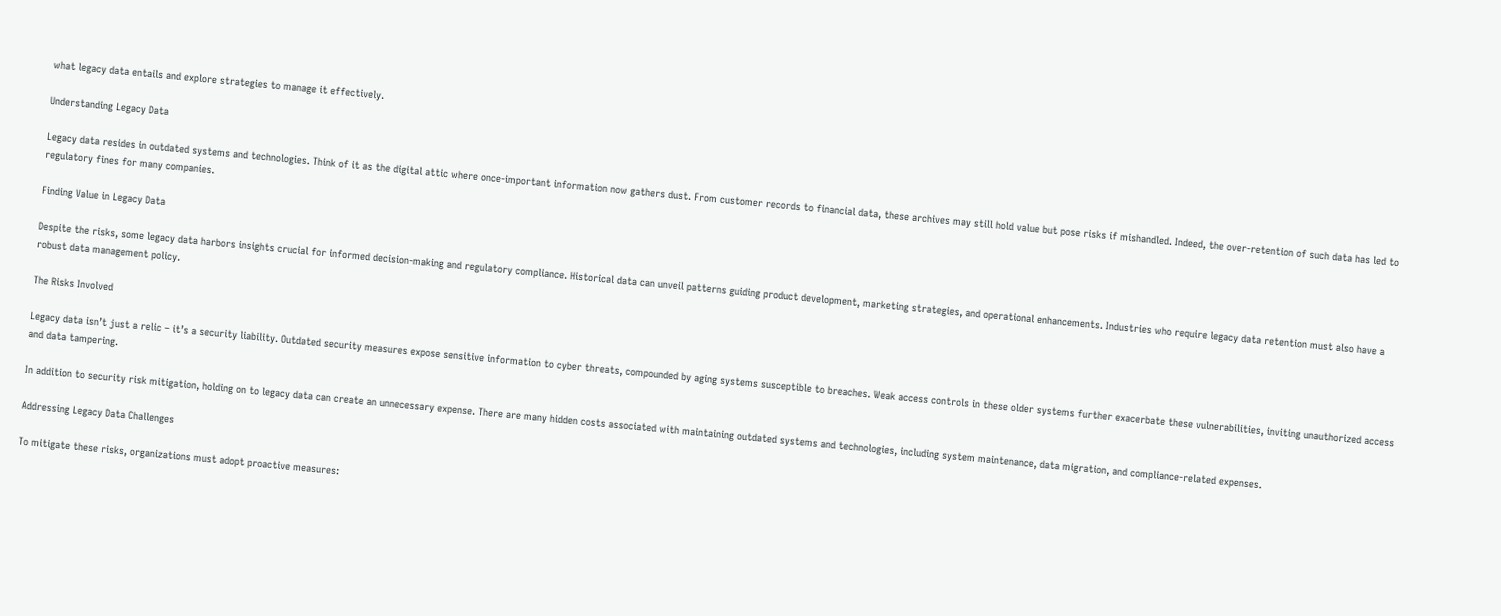what legacy data entails and explore strategies to manage it effectively.

Understanding Legacy Data

Legacy data resides in outdated systems and technologies. Think of it as the digital attic where once-important information now gathers dust. From customer records to financial data, these archives may still hold value but pose risks if mishandled. Indeed, the over-retention of such data has led to regulatory fines for many companies.

Finding Value in Legacy Data

Despite the risks, some legacy data harbors insights crucial for informed decision-making and regulatory compliance. Historical data can unveil patterns guiding product development, marketing strategies, and operational enhancements. Industries who require legacy data retention must also have a robust data management policy.

The Risks Involved

Legacy data isn’t just a relic – it’s a security liability. Outdated security measures expose sensitive information to cyber threats, compounded by aging systems susceptible to breaches. Weak access controls in these older systems further exacerbate these vulnerabilities, inviting unauthorized access and data tampering.

In addition to security risk mitigation, holding on to legacy data can create an unnecessary expense. There are many hidden costs associated with maintaining outdated systems and technologies, including system maintenance, data migration, and compliance-related expenses.

Addressing Legacy Data Challenges

To mitigate these risks, organizations must adopt proactive measures: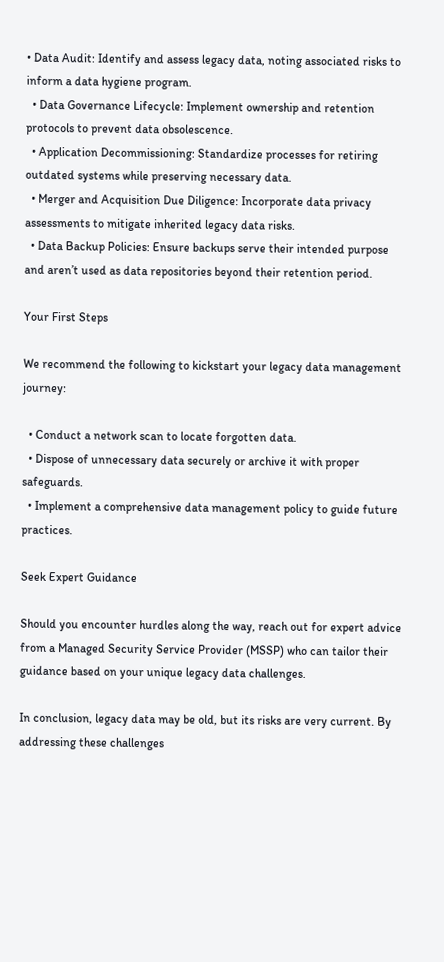• Data Audit: Identify and assess legacy data, noting associated risks to inform a data hygiene program.
  • Data Governance Lifecycle: Implement ownership and retention protocols to prevent data obsolescence.
  • Application Decommissioning: Standardize processes for retiring outdated systems while preserving necessary data.
  • Merger and Acquisition Due Diligence: Incorporate data privacy assessments to mitigate inherited legacy data risks.
  • Data Backup Policies: Ensure backups serve their intended purpose and aren’t used as data repositories beyond their retention period.

Your First Steps

We recommend the following to kickstart your legacy data management journey:

  • Conduct a network scan to locate forgotten data.
  • Dispose of unnecessary data securely or archive it with proper safeguards.
  • Implement a comprehensive data management policy to guide future practices.

Seek Expert Guidance

Should you encounter hurdles along the way, reach out for expert advice from a Managed Security Service Provider (MSSP) who can tailor their guidance based on your unique legacy data challenges.

In conclusion, legacy data may be old, but its risks are very current. By addressing these challenges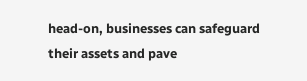head-on, businesses can safeguard their assets and pave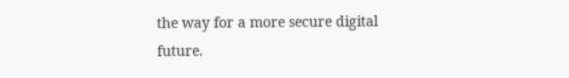the way for a more secure digital future.